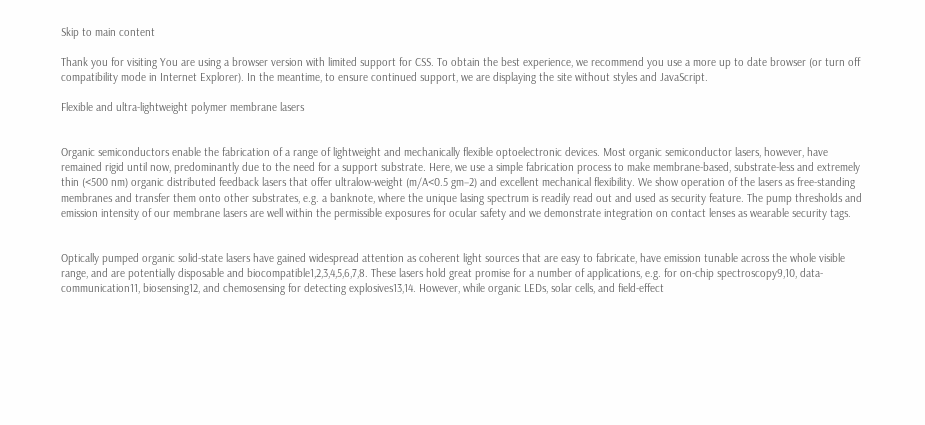Skip to main content

Thank you for visiting You are using a browser version with limited support for CSS. To obtain the best experience, we recommend you use a more up to date browser (or turn off compatibility mode in Internet Explorer). In the meantime, to ensure continued support, we are displaying the site without styles and JavaScript.

Flexible and ultra-lightweight polymer membrane lasers


Organic semiconductors enable the fabrication of a range of lightweight and mechanically flexible optoelectronic devices. Most organic semiconductor lasers, however, have remained rigid until now, predominantly due to the need for a support substrate. Here, we use a simple fabrication process to make membrane-based, substrate-less and extremely thin (<500 nm) organic distributed feedback lasers that offer ultralow-weight (m/A<0.5 gm−2) and excellent mechanical flexibility. We show operation of the lasers as free-standing membranes and transfer them onto other substrates, e.g. a banknote, where the unique lasing spectrum is readily read out and used as security feature. The pump thresholds and emission intensity of our membrane lasers are well within the permissible exposures for ocular safety and we demonstrate integration on contact lenses as wearable security tags.


Optically pumped organic solid-state lasers have gained widespread attention as coherent light sources that are easy to fabricate, have emission tunable across the whole visible range, and are potentially disposable and biocompatible1,2,3,4,5,6,7,8. These lasers hold great promise for a number of applications, e.g. for on-chip spectroscopy9,10, data-communication11, biosensing12, and chemosensing for detecting explosives13,14. However, while organic LEDs, solar cells, and field-effect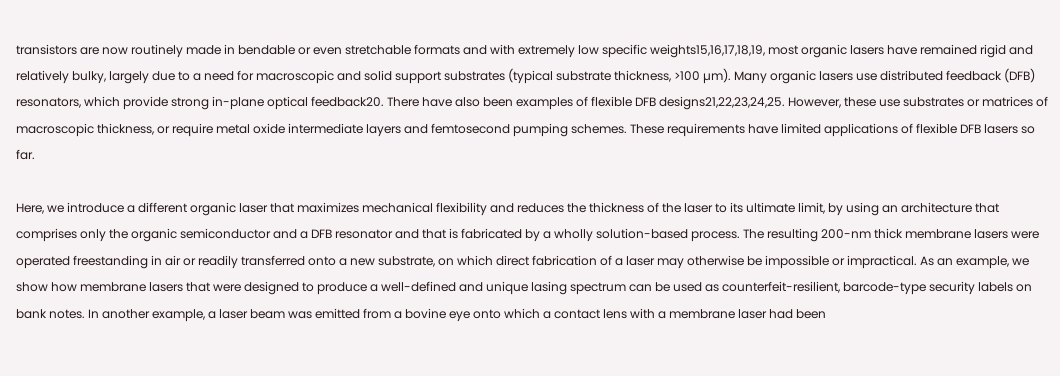transistors are now routinely made in bendable or even stretchable formats and with extremely low specific weights15,16,17,18,19, most organic lasers have remained rigid and relatively bulky, largely due to a need for macroscopic and solid support substrates (typical substrate thickness, >100 µm). Many organic lasers use distributed feedback (DFB) resonators, which provide strong in-plane optical feedback20. There have also been examples of flexible DFB designs21,22,23,24,25. However, these use substrates or matrices of macroscopic thickness, or require metal oxide intermediate layers and femtosecond pumping schemes. These requirements have limited applications of flexible DFB lasers so far.

Here, we introduce a different organic laser that maximizes mechanical flexibility and reduces the thickness of the laser to its ultimate limit, by using an architecture that comprises only the organic semiconductor and a DFB resonator and that is fabricated by a wholly solution-based process. The resulting 200-nm thick membrane lasers were operated freestanding in air or readily transferred onto a new substrate, on which direct fabrication of a laser may otherwise be impossible or impractical. As an example, we show how membrane lasers that were designed to produce a well-defined and unique lasing spectrum can be used as counterfeit-resilient, barcode-type security labels on bank notes. In another example, a laser beam was emitted from a bovine eye onto which a contact lens with a membrane laser had been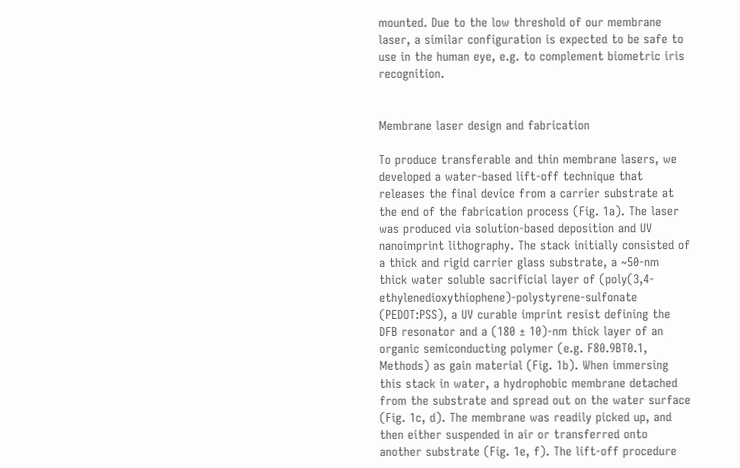mounted. Due to the low threshold of our membrane laser, a similar configuration is expected to be safe to use in the human eye, e.g. to complement biometric iris recognition.


Membrane laser design and fabrication

To produce transferable and thin membrane lasers, we developed a water-based lift-off technique that releases the final device from a carrier substrate at the end of the fabrication process (Fig. 1a). The laser was produced via solution-based deposition and UV nanoimprint lithography. The stack initially consisted of a thick and rigid carrier glass substrate, a ~50-nm thick water soluble sacrificial layer of (poly(3,4-ethylenedioxythiophene)-polystyrene-sulfonate (PEDOT:PSS), a UV curable imprint resist defining the DFB resonator and a (180 ± 10)-nm thick layer of an organic semiconducting polymer (e.g. F80.9BT0.1, Methods) as gain material (Fig. 1b). When immersing this stack in water, a hydrophobic membrane detached from the substrate and spread out on the water surface (Fig. 1c, d). The membrane was readily picked up, and then either suspended in air or transferred onto another substrate (Fig. 1e, f). The lift-off procedure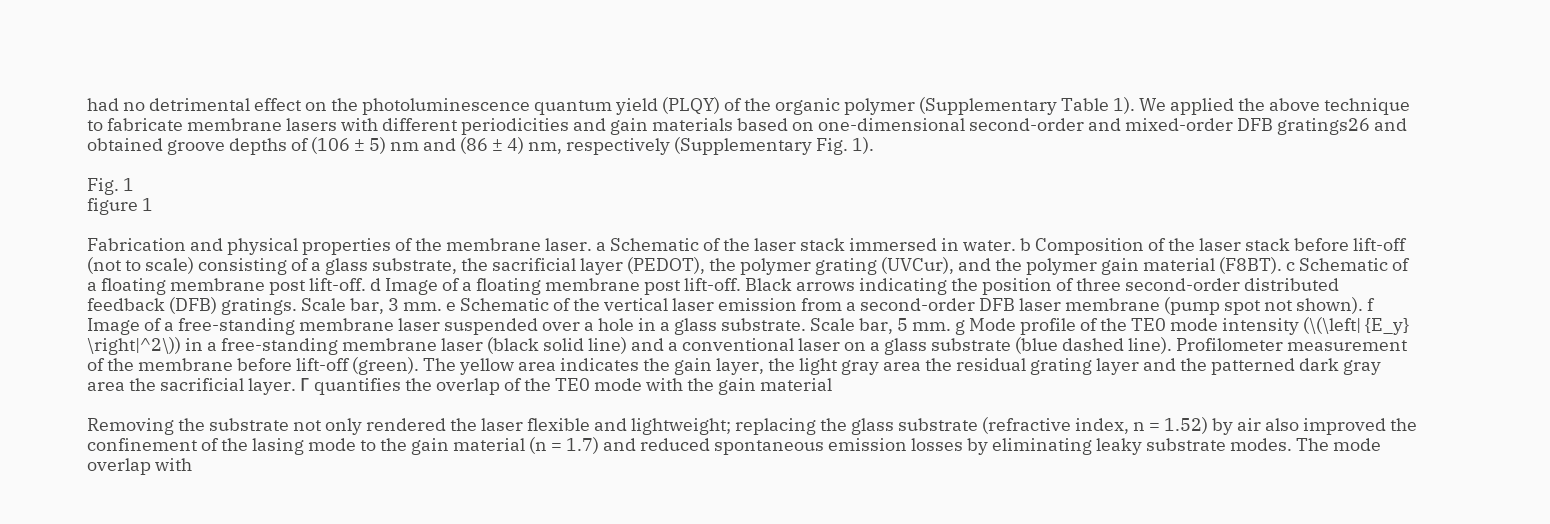had no detrimental effect on the photoluminescence quantum yield (PLQY) of the organic polymer (Supplementary Table 1). We applied the above technique to fabricate membrane lasers with different periodicities and gain materials based on one-dimensional second-order and mixed-order DFB gratings26 and obtained groove depths of (106 ± 5) nm and (86 ± 4) nm, respectively (Supplementary Fig. 1).

Fig. 1
figure 1

Fabrication and physical properties of the membrane laser. a Schematic of the laser stack immersed in water. b Composition of the laser stack before lift-off (not to scale) consisting of a glass substrate, the sacrificial layer (PEDOT), the polymer grating (UVCur), and the polymer gain material (F8BT). c Schematic of a floating membrane post lift-off. d Image of a floating membrane post lift-off. Black arrows indicating the position of three second-order distributed feedback (DFB) gratings. Scale bar, 3 mm. e Schematic of the vertical laser emission from a second-order DFB laser membrane (pump spot not shown). f Image of a free-standing membrane laser suspended over a hole in a glass substrate. Scale bar, 5 mm. g Mode profile of the TE0 mode intensity (\(\left| {E_y} \right|^2\)) in a free-standing membrane laser (black solid line) and a conventional laser on a glass substrate (blue dashed line). Profilometer measurement of the membrane before lift-off (green). The yellow area indicates the gain layer, the light gray area the residual grating layer and the patterned dark gray area the sacrificial layer. Γ quantifies the overlap of the TE0 mode with the gain material

Removing the substrate not only rendered the laser flexible and lightweight; replacing the glass substrate (refractive index, n = 1.52) by air also improved the confinement of the lasing mode to the gain material (n = 1.7) and reduced spontaneous emission losses by eliminating leaky substrate modes. The mode overlap with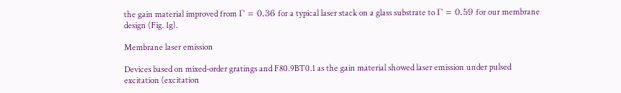the gain material improved from Γ = 0.36 for a typical laser stack on a glass substrate to Γ = 0.59 for our membrane design (Fig. 1g).

Membrane laser emission

Devices based on mixed-order gratings and F80.9BT0.1 as the gain material showed laser emission under pulsed excitation (excitation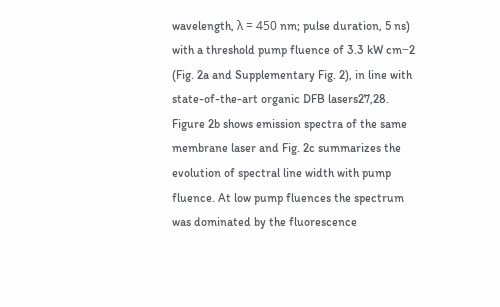wavelength, λ = 450 nm; pulse duration, 5 ns) with a threshold pump fluence of 3.3 kW cm−2 (Fig. 2a and Supplementary Fig. 2), in line with state-of-the-art organic DFB lasers27,28. Figure 2b shows emission spectra of the same membrane laser and Fig. 2c summarizes the evolution of spectral line width with pump fluence. At low pump fluences the spectrum was dominated by the fluorescence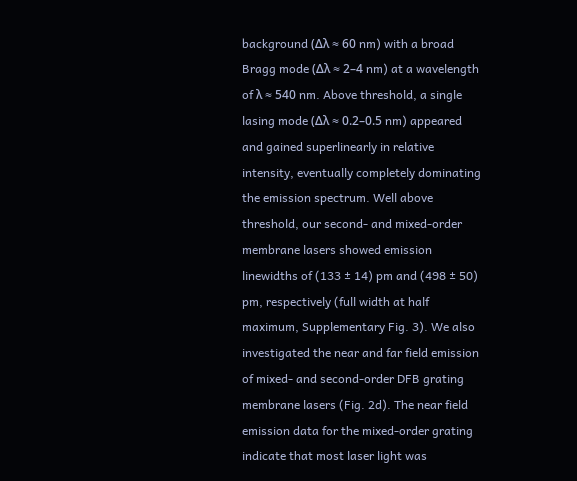background (Δλ ≈ 60 nm) with a broad Bragg mode (Δλ ≈ 2–4 nm) at a wavelength of λ ≈ 540 nm. Above threshold, a single lasing mode (Δλ ≈ 0.2–0.5 nm) appeared and gained superlinearly in relative intensity, eventually completely dominating the emission spectrum. Well above threshold, our second- and mixed-order membrane lasers showed emission linewidths of (133 ± 14) pm and (498 ± 50) pm, respectively (full width at half maximum, Supplementary Fig. 3). We also investigated the near and far field emission of mixed- and second-order DFB grating membrane lasers (Fig. 2d). The near field emission data for the mixed-order grating indicate that most laser light was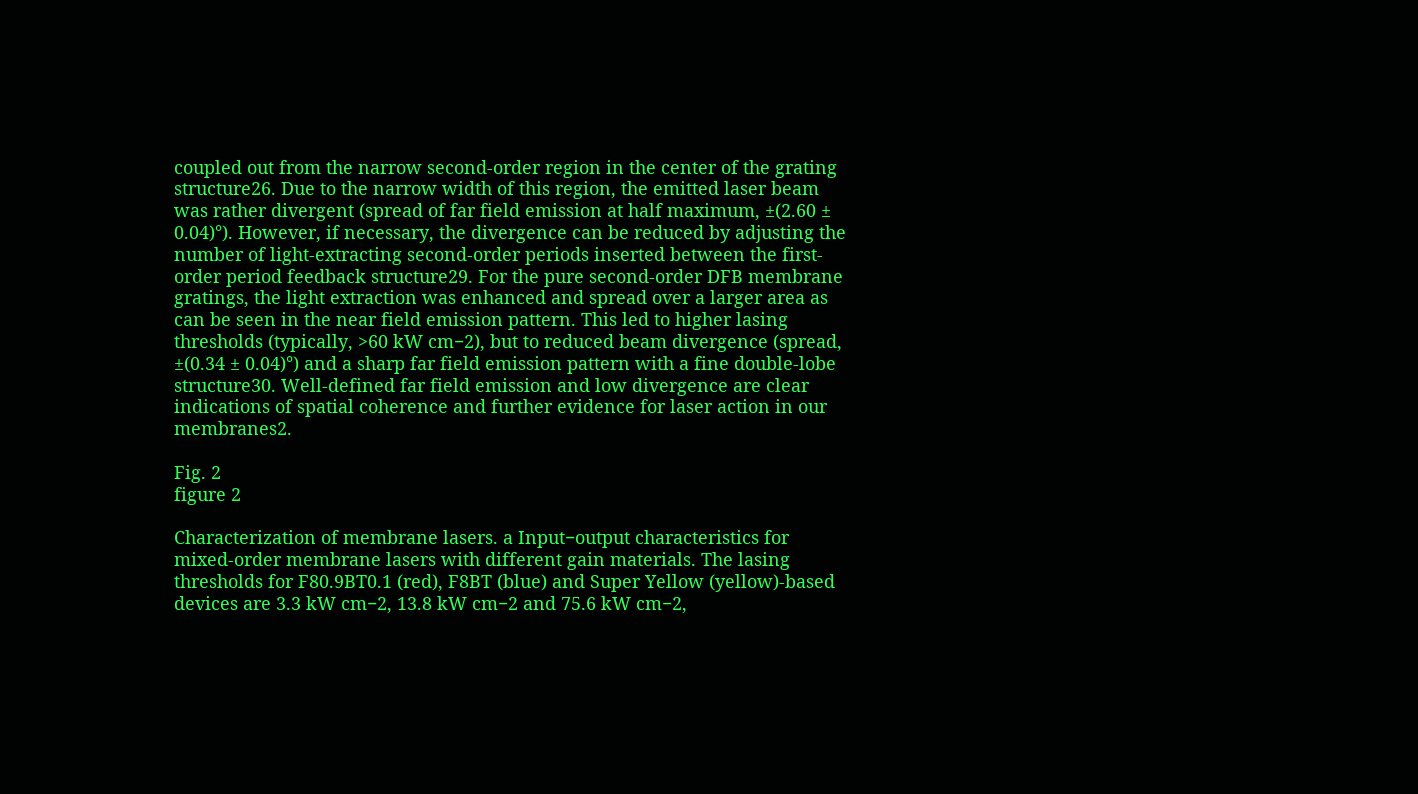coupled out from the narrow second-order region in the center of the grating structure26. Due to the narrow width of this region, the emitted laser beam was rather divergent (spread of far field emission at half maximum, ±(2.60 ± 0.04)°). However, if necessary, the divergence can be reduced by adjusting the number of light-extracting second-order periods inserted between the first-order period feedback structure29. For the pure second-order DFB membrane gratings, the light extraction was enhanced and spread over a larger area as can be seen in the near field emission pattern. This led to higher lasing thresholds (typically, >60 kW cm−2), but to reduced beam divergence (spread, ±(0.34 ± 0.04)°) and a sharp far field emission pattern with a fine double-lobe structure30. Well-defined far field emission and low divergence are clear indications of spatial coherence and further evidence for laser action in our membranes2.

Fig. 2
figure 2

Characterization of membrane lasers. a Input−output characteristics for mixed-order membrane lasers with different gain materials. The lasing thresholds for F80.9BT0.1 (red), F8BT (blue) and Super Yellow (yellow)-based devices are 3.3 kW cm−2, 13.8 kW cm−2 and 75.6 kW cm−2,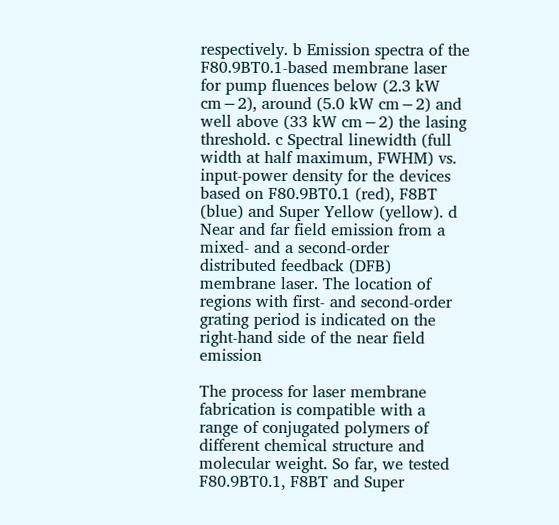respectively. b Emission spectra of the F80.9BT0.1-based membrane laser for pump fluences below (2.3 kW cm−2), around (5.0 kW cm−2) and well above (33 kW cm−2) the lasing threshold. c Spectral linewidth (full width at half maximum, FWHM) vs. input-power density for the devices based on F80.9BT0.1 (red), F8BT (blue) and Super Yellow (yellow). d Near and far field emission from a mixed- and a second-order distributed feedback (DFB) membrane laser. The location of regions with first- and second-order grating period is indicated on the right-hand side of the near field emission

The process for laser membrane fabrication is compatible with a range of conjugated polymers of different chemical structure and molecular weight. So far, we tested F80.9BT0.1, F8BT and Super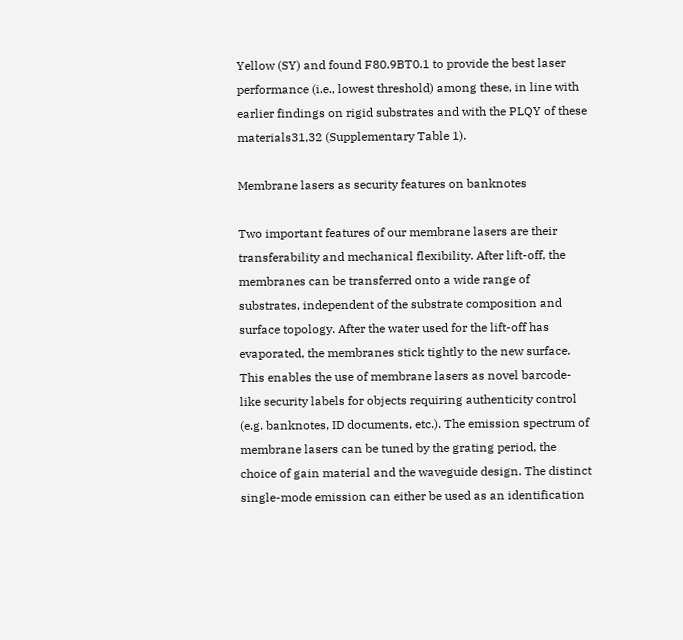Yellow (SY) and found F80.9BT0.1 to provide the best laser performance (i.e., lowest threshold) among these, in line with earlier findings on rigid substrates and with the PLQY of these materials31,32 (Supplementary Table 1).

Membrane lasers as security features on banknotes

Two important features of our membrane lasers are their transferability and mechanical flexibility. After lift-off, the membranes can be transferred onto a wide range of substrates, independent of the substrate composition and surface topology. After the water used for the lift-off has evaporated, the membranes stick tightly to the new surface. This enables the use of membrane lasers as novel barcode-like security labels for objects requiring authenticity control (e.g. banknotes, ID documents, etc.). The emission spectrum of membrane lasers can be tuned by the grating period, the choice of gain material and the waveguide design. The distinct single-mode emission can either be used as an identification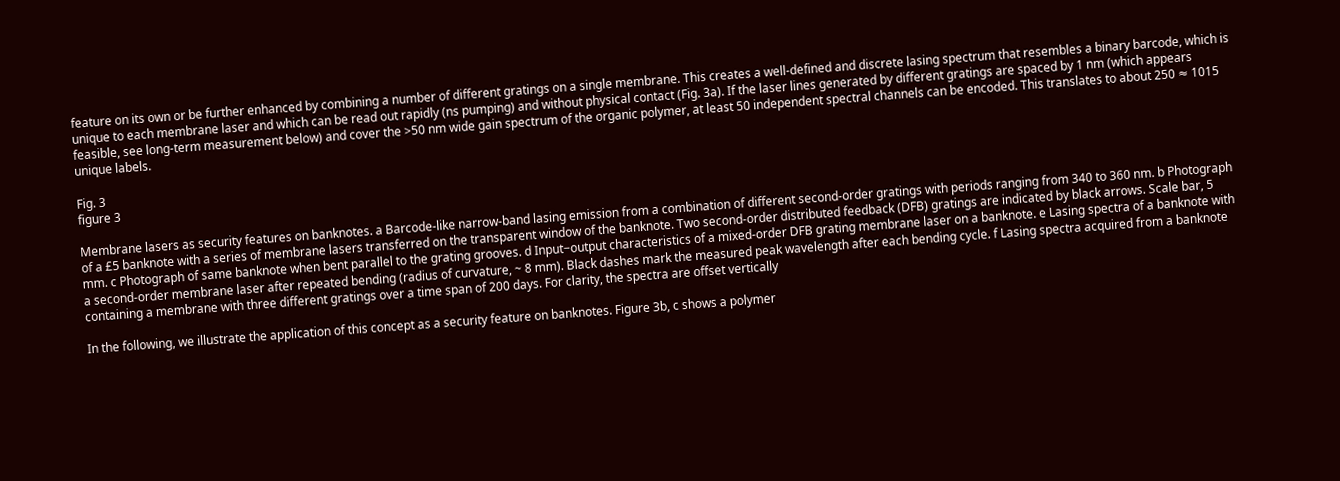feature on its own or be further enhanced by combining a number of different gratings on a single membrane. This creates a well-defined and discrete lasing spectrum that resembles a binary barcode, which is unique to each membrane laser and which can be read out rapidly (ns pumping) and without physical contact (Fig. 3a). If the laser lines generated by different gratings are spaced by 1 nm (which appears feasible, see long-term measurement below) and cover the >50 nm wide gain spectrum of the organic polymer, at least 50 independent spectral channels can be encoded. This translates to about 250 ≈ 1015 unique labels.

Fig. 3
figure 3

Membrane lasers as security features on banknotes. a Barcode-like narrow-band lasing emission from a combination of different second-order gratings with periods ranging from 340 to 360 nm. b Photograph of a £5 banknote with a series of membrane lasers transferred on the transparent window of the banknote. Two second-order distributed feedback (DFB) gratings are indicated by black arrows. Scale bar, 5 mm. c Photograph of same banknote when bent parallel to the grating grooves. d Input−output characteristics of a mixed-order DFB grating membrane laser on a banknote. e Lasing spectra of a banknote with a second-order membrane laser after repeated bending (radius of curvature, ~ 8 mm). Black dashes mark the measured peak wavelength after each bending cycle. f Lasing spectra acquired from a banknote containing a membrane with three different gratings over a time span of 200 days. For clarity, the spectra are offset vertically

In the following, we illustrate the application of this concept as a security feature on banknotes. Figure 3b, c shows a polymer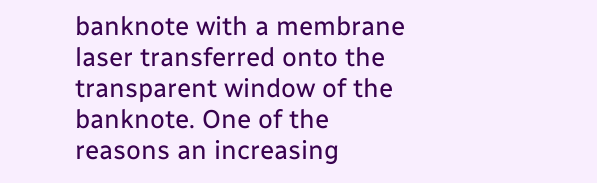banknote with a membrane laser transferred onto the transparent window of the banknote. One of the reasons an increasing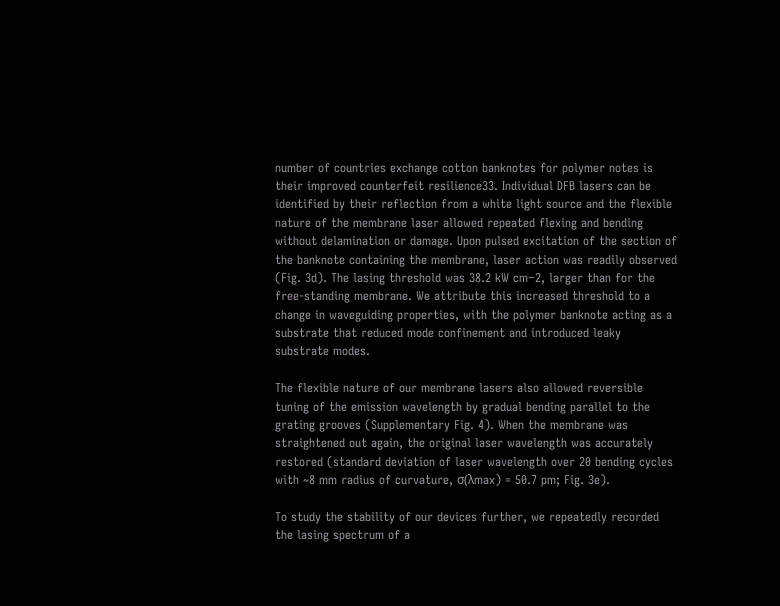number of countries exchange cotton banknotes for polymer notes is their improved counterfeit resilience33. Individual DFB lasers can be identified by their reflection from a white light source and the flexible nature of the membrane laser allowed repeated flexing and bending without delamination or damage. Upon pulsed excitation of the section of the banknote containing the membrane, laser action was readily observed (Fig. 3d). The lasing threshold was 38.2 kW cm−2, larger than for the free-standing membrane. We attribute this increased threshold to a change in waveguiding properties, with the polymer banknote acting as a substrate that reduced mode confinement and introduced leaky substrate modes.

The flexible nature of our membrane lasers also allowed reversible tuning of the emission wavelength by gradual bending parallel to the grating grooves (Supplementary Fig. 4). When the membrane was straightened out again, the original laser wavelength was accurately restored (standard deviation of laser wavelength over 20 bending cycles with ~8 mm radius of curvature, σ(λmax) = 50.7 pm; Fig. 3e).

To study the stability of our devices further, we repeatedly recorded the lasing spectrum of a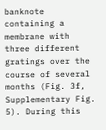banknote containing a membrane with three different gratings over the course of several months (Fig. 3f, Supplementary Fig. 5). During this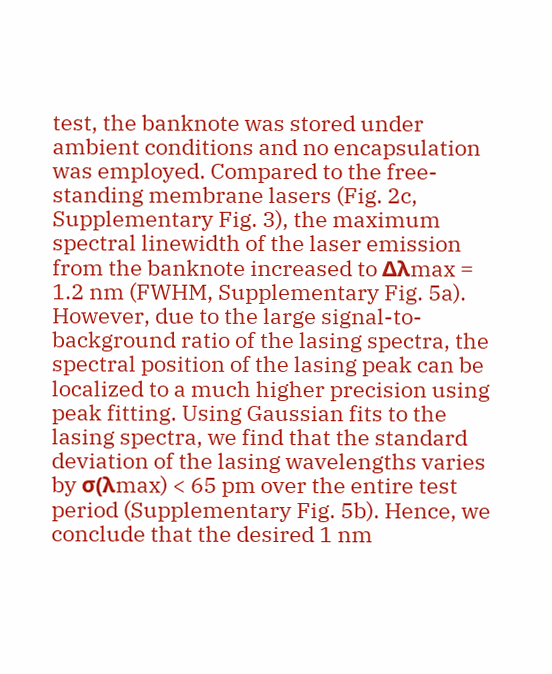test, the banknote was stored under ambient conditions and no encapsulation was employed. Compared to the free-standing membrane lasers (Fig. 2c, Supplementary Fig. 3), the maximum spectral linewidth of the laser emission from the banknote increased to Δλmax = 1.2 nm (FWHM, Supplementary Fig. 5a). However, due to the large signal-to-background ratio of the lasing spectra, the spectral position of the lasing peak can be localized to a much higher precision using peak fitting. Using Gaussian fits to the lasing spectra, we find that the standard deviation of the lasing wavelengths varies by σ(λmax) < 65 pm over the entire test period (Supplementary Fig. 5b). Hence, we conclude that the desired 1 nm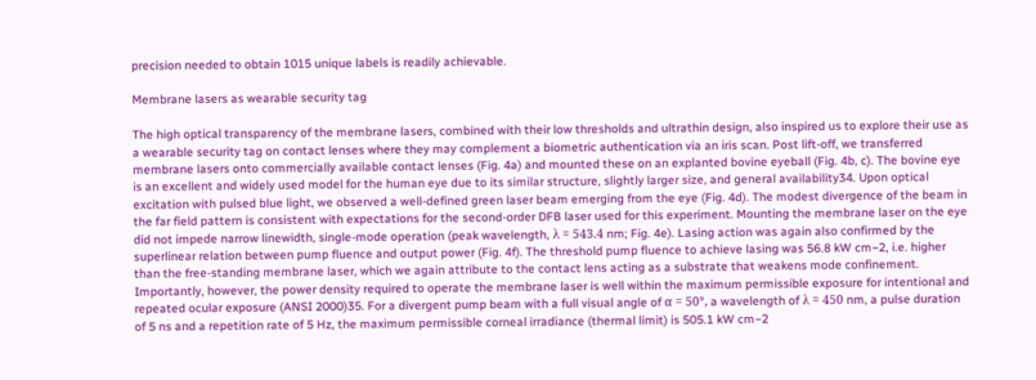precision needed to obtain 1015 unique labels is readily achievable.

Membrane lasers as wearable security tag

The high optical transparency of the membrane lasers, combined with their low thresholds and ultrathin design, also inspired us to explore their use as a wearable security tag on contact lenses where they may complement a biometric authentication via an iris scan. Post lift-off, we transferred membrane lasers onto commercially available contact lenses (Fig. 4a) and mounted these on an explanted bovine eyeball (Fig. 4b, c). The bovine eye is an excellent and widely used model for the human eye due to its similar structure, slightly larger size, and general availability34. Upon optical excitation with pulsed blue light, we observed a well-defined green laser beam emerging from the eye (Fig. 4d). The modest divergence of the beam in the far field pattern is consistent with expectations for the second-order DFB laser used for this experiment. Mounting the membrane laser on the eye did not impede narrow linewidth, single-mode operation (peak wavelength, λ = 543.4 nm; Fig. 4e). Lasing action was again also confirmed by the superlinear relation between pump fluence and output power (Fig. 4f). The threshold pump fluence to achieve lasing was 56.8 kW cm−2, i.e. higher than the free-standing membrane laser, which we again attribute to the contact lens acting as a substrate that weakens mode confinement. Importantly, however, the power density required to operate the membrane laser is well within the maximum permissible exposure for intentional and repeated ocular exposure (ANSI 2000)35. For a divergent pump beam with a full visual angle of α = 50°, a wavelength of λ = 450 nm, a pulse duration of 5 ns and a repetition rate of 5 Hz, the maximum permissible corneal irradiance (thermal limit) is 505.1 kW cm−2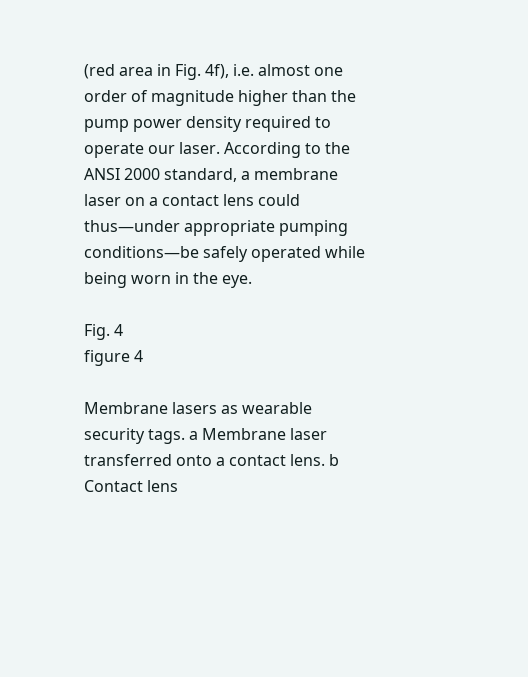(red area in Fig. 4f), i.e. almost one order of magnitude higher than the pump power density required to operate our laser. According to the ANSI 2000 standard, a membrane laser on a contact lens could thus—under appropriate pumping conditions—be safely operated while being worn in the eye.

Fig. 4
figure 4

Membrane lasers as wearable security tags. a Membrane laser transferred onto a contact lens. b Contact lens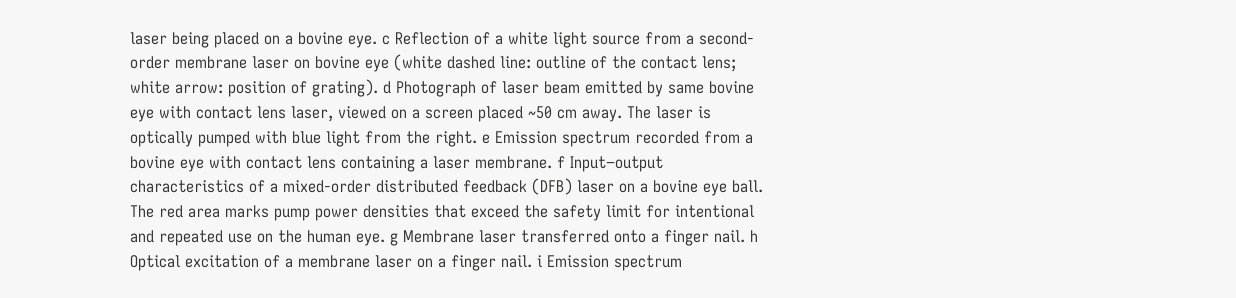laser being placed on a bovine eye. c Reflection of a white light source from a second-order membrane laser on bovine eye (white dashed line: outline of the contact lens; white arrow: position of grating). d Photograph of laser beam emitted by same bovine eye with contact lens laser, viewed on a screen placed ~50 cm away. The laser is optically pumped with blue light from the right. e Emission spectrum recorded from a bovine eye with contact lens containing a laser membrane. f Input−output characteristics of a mixed-order distributed feedback (DFB) laser on a bovine eye ball. The red area marks pump power densities that exceed the safety limit for intentional and repeated use on the human eye. g Membrane laser transferred onto a finger nail. h Optical excitation of a membrane laser on a finger nail. i Emission spectrum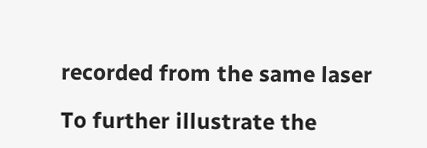recorded from the same laser

To further illustrate the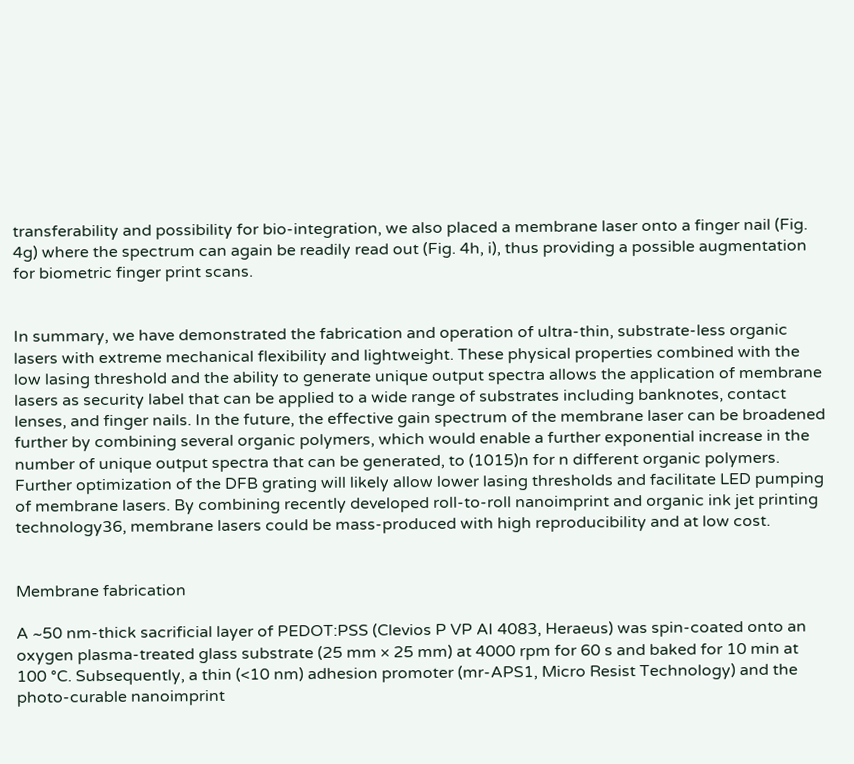transferability and possibility for bio-integration, we also placed a membrane laser onto a finger nail (Fig. 4g) where the spectrum can again be readily read out (Fig. 4h, i), thus providing a possible augmentation for biometric finger print scans.


In summary, we have demonstrated the fabrication and operation of ultra-thin, substrate-less organic lasers with extreme mechanical flexibility and lightweight. These physical properties combined with the low lasing threshold and the ability to generate unique output spectra allows the application of membrane lasers as security label that can be applied to a wide range of substrates including banknotes, contact lenses, and finger nails. In the future, the effective gain spectrum of the membrane laser can be broadened further by combining several organic polymers, which would enable a further exponential increase in the number of unique output spectra that can be generated, to (1015)n for n different organic polymers. Further optimization of the DFB grating will likely allow lower lasing thresholds and facilitate LED pumping of membrane lasers. By combining recently developed roll-to-roll nanoimprint and organic ink jet printing technology36, membrane lasers could be mass-produced with high reproducibility and at low cost.


Membrane fabrication

A ~50 nm-thick sacrificial layer of PEDOT:PSS (Clevios P VP AI 4083, Heraeus) was spin-coated onto an oxygen plasma-treated glass substrate (25 mm × 25 mm) at 4000 rpm for 60 s and baked for 10 min at 100 °C. Subsequently, a thin (<10 nm) adhesion promoter (mr-APS1, Micro Resist Technology) and the photo-curable nanoimprint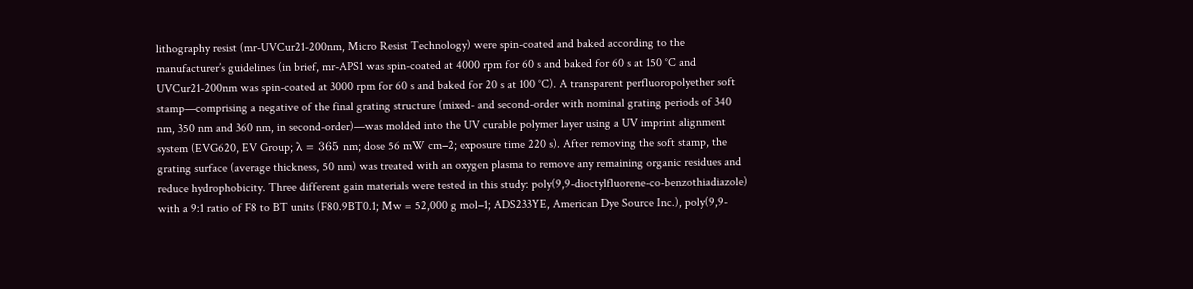lithography resist (mr-UVCur21-200nm, Micro Resist Technology) were spin-coated and baked according to the manufacturer’s guidelines (in brief, mr-APS1 was spin-coated at 4000 rpm for 60 s and baked for 60 s at 150 °C and UVCur21-200nm was spin-coated at 3000 rpm for 60 s and baked for 20 s at 100 °C). A transparent perfluoropolyether soft stamp—comprising a negative of the final grating structure (mixed- and second-order with nominal grating periods of 340 nm, 350 nm and 360 nm, in second-order)—was molded into the UV curable polymer layer using a UV imprint alignment system (EVG620, EV Group; λ = 365 nm; dose 56 mW cm−2; exposure time 220 s). After removing the soft stamp, the grating surface (average thickness, 50 nm) was treated with an oxygen plasma to remove any remaining organic residues and reduce hydrophobicity. Three different gain materials were tested in this study: poly(9,9-dioctylfluorene-co-benzothiadiazole) with a 9:1 ratio of F8 to BT units (F80.9BT0.1; Mw = 52,000 g mol−1; ADS233YE, American Dye Source Inc.), poly(9,9-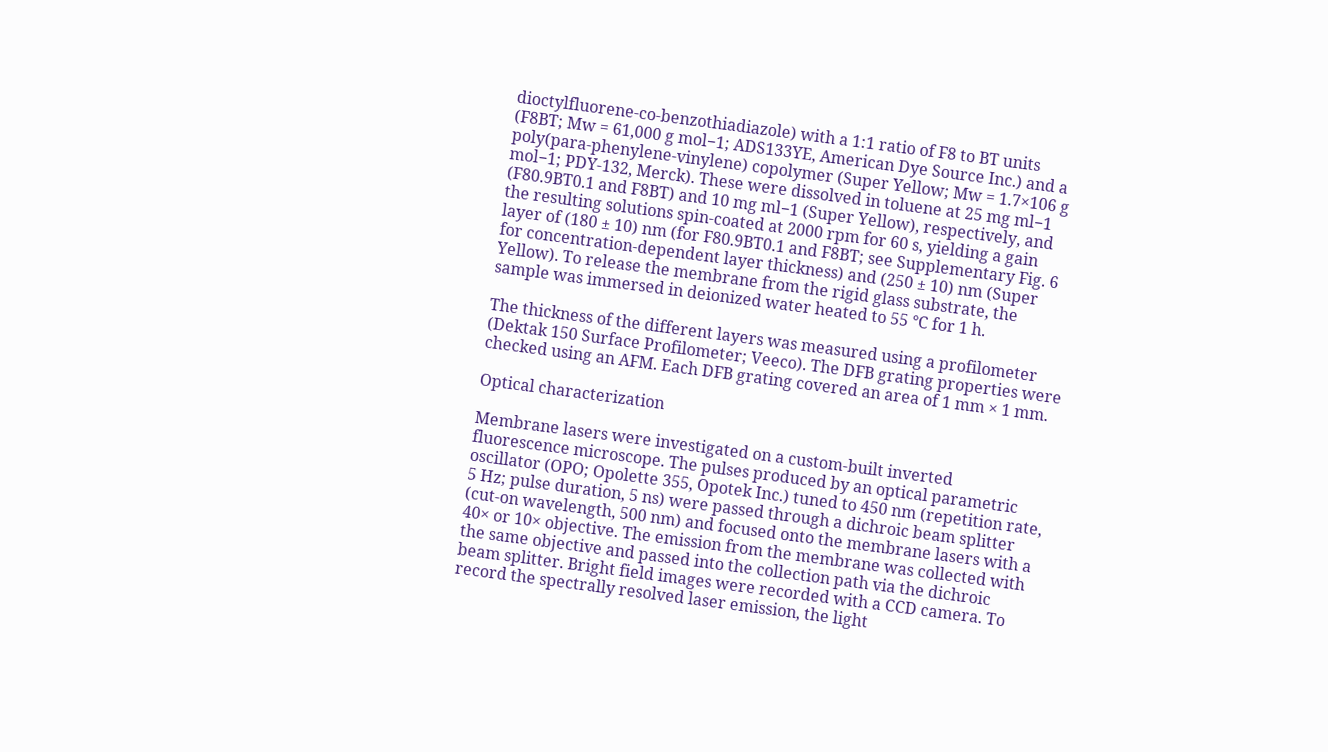dioctylfluorene-co-benzothiadiazole) with a 1:1 ratio of F8 to BT units (F8BT; Mw = 61,000 g mol−1; ADS133YE, American Dye Source Inc.) and a poly(para-phenylene-vinylene) copolymer (Super Yellow; Mw = 1.7×106 g mol−1; PDY-132, Merck). These were dissolved in toluene at 25 mg ml−1 (F80.9BT0.1 and F8BT) and 10 mg ml−1 (Super Yellow), respectively, and the resulting solutions spin-coated at 2000 rpm for 60 s, yielding a gain layer of (180 ± 10) nm (for F80.9BT0.1 and F8BT; see Supplementary Fig. 6 for concentration-dependent layer thickness) and (250 ± 10) nm (Super Yellow). To release the membrane from the rigid glass substrate, the sample was immersed in deionized water heated to 55 °C for 1 h.

The thickness of the different layers was measured using a profilometer (Dektak 150 Surface Profilometer; Veeco). The DFB grating properties were checked using an AFM. Each DFB grating covered an area of 1 mm × 1 mm.

Optical characterization

Membrane lasers were investigated on a custom-built inverted fluorescence microscope. The pulses produced by an optical parametric oscillator (OPO; Opolette 355, Opotek Inc.) tuned to 450 nm (repetition rate, 5 Hz; pulse duration, 5 ns) were passed through a dichroic beam splitter (cut-on wavelength, 500 nm) and focused onto the membrane lasers with a 40× or 10× objective. The emission from the membrane was collected with the same objective and passed into the collection path via the dichroic beam splitter. Bright field images were recorded with a CCD camera. To record the spectrally resolved laser emission, the light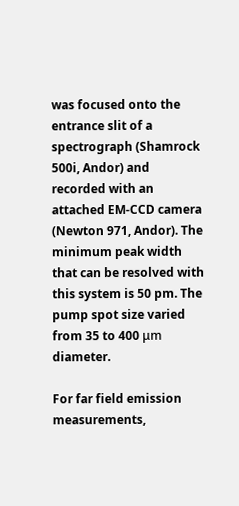was focused onto the entrance slit of a spectrograph (Shamrock 500i, Andor) and recorded with an attached EM-CCD camera (Newton 971, Andor). The minimum peak width that can be resolved with this system is 50 pm. The pump spot size varied from 35 to 400 μm diameter.

For far field emission measurements,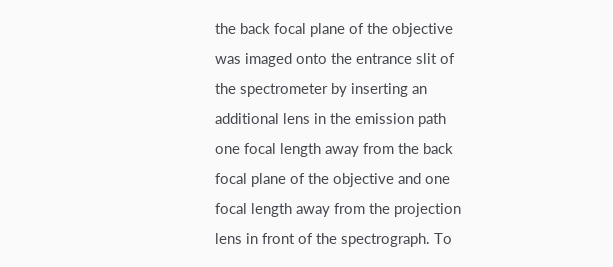the back focal plane of the objective was imaged onto the entrance slit of the spectrometer by inserting an additional lens in the emission path one focal length away from the back focal plane of the objective and one focal length away from the projection lens in front of the spectrograph. To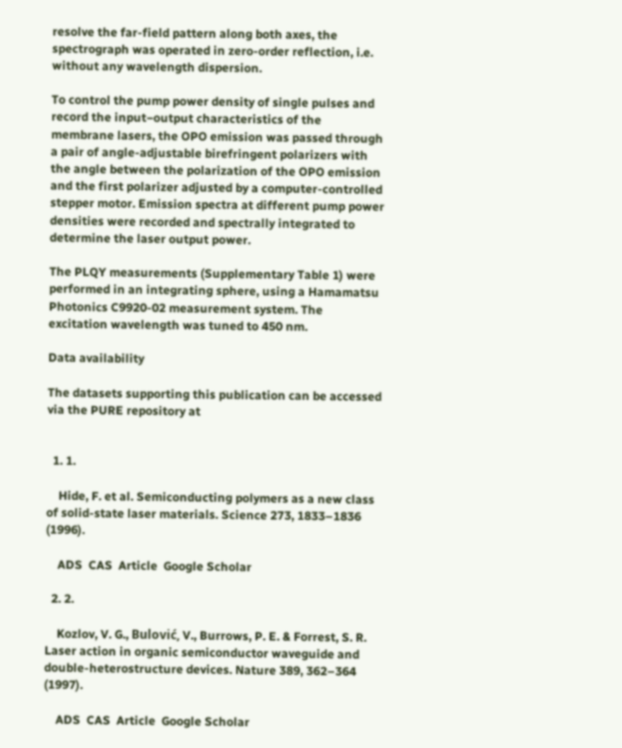resolve the far-field pattern along both axes, the spectrograph was operated in zero-order reflection, i.e. without any wavelength dispersion.

To control the pump power density of single pulses and record the input−output characteristics of the membrane lasers, the OPO emission was passed through a pair of angle-adjustable birefringent polarizers with the angle between the polarization of the OPO emission and the first polarizer adjusted by a computer-controlled stepper motor. Emission spectra at different pump power densities were recorded and spectrally integrated to determine the laser output power.

The PLQY measurements (Supplementary Table 1) were performed in an integrating sphere, using a Hamamatsu Photonics C9920-02 measurement system. The excitation wavelength was tuned to 450 nm.

Data availability

The datasets supporting this publication can be accessed via the PURE repository at


  1. 1.

    Hide, F. et al. Semiconducting polymers as a new class of solid-state laser materials. Science 273, 1833–1836 (1996).

    ADS  CAS  Article  Google Scholar

  2. 2.

    Kozlov, V. G., Bulović, V., Burrows, P. E. & Forrest, S. R. Laser action in organic semiconductor waveguide and double-heterostructure devices. Nature 389, 362–364 (1997).

    ADS  CAS  Article  Google Scholar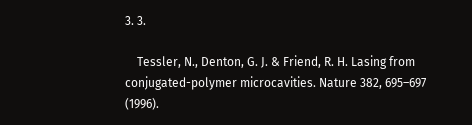3. 3.

    Tessler, N., Denton, G. J. & Friend, R. H. Lasing from conjugated-polymer microcavities. Nature 382, 695–697 (1996).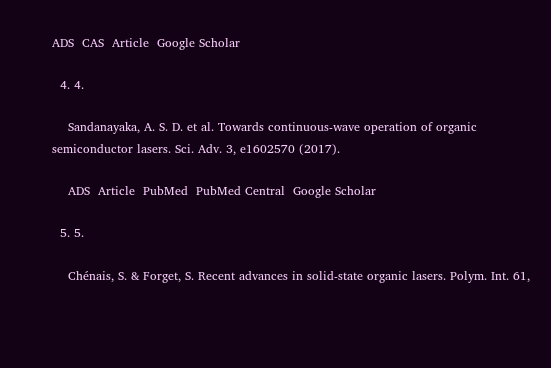ADS  CAS  Article  Google Scholar

  4. 4.

    Sandanayaka, A. S. D. et al. Towards continuous-wave operation of organic semiconductor lasers. Sci. Adv. 3, e1602570 (2017).

    ADS  Article  PubMed  PubMed Central  Google Scholar

  5. 5.

    Chénais, S. & Forget, S. Recent advances in solid-state organic lasers. Polym. Int. 61,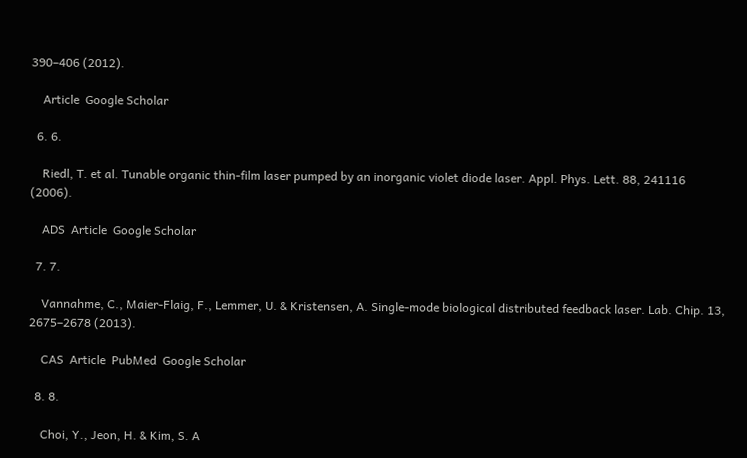390–406 (2012).

    Article  Google Scholar

  6. 6.

    Riedl, T. et al. Tunable organic thin-film laser pumped by an inorganic violet diode laser. Appl. Phys. Lett. 88, 241116 (2006).

    ADS  Article  Google Scholar

  7. 7.

    Vannahme, C., Maier-Flaig, F., Lemmer, U. & Kristensen, A. Single-mode biological distributed feedback laser. Lab. Chip. 13, 2675–2678 (2013).

    CAS  Article  PubMed  Google Scholar

  8. 8.

    Choi, Y., Jeon, H. & Kim, S. A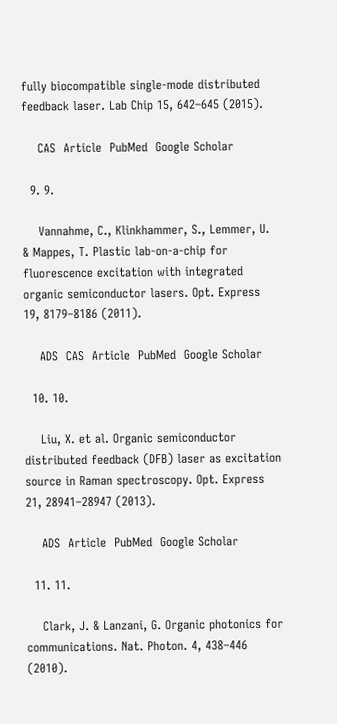fully biocompatible single-mode distributed feedback laser. Lab Chip 15, 642–645 (2015).

    CAS  Article  PubMed  Google Scholar

  9. 9.

    Vannahme, C., Klinkhammer, S., Lemmer, U. & Mappes, T. Plastic lab-on-a-chip for fluorescence excitation with integrated organic semiconductor lasers. Opt. Express 19, 8179–8186 (2011).

    ADS  CAS  Article  PubMed  Google Scholar

  10. 10.

    Liu, X. et al. Organic semiconductor distributed feedback (DFB) laser as excitation source in Raman spectroscopy. Opt. Express 21, 28941–28947 (2013).

    ADS  Article  PubMed  Google Scholar

  11. 11.

    Clark, J. & Lanzani, G. Organic photonics for communications. Nat. Photon. 4, 438–446 (2010).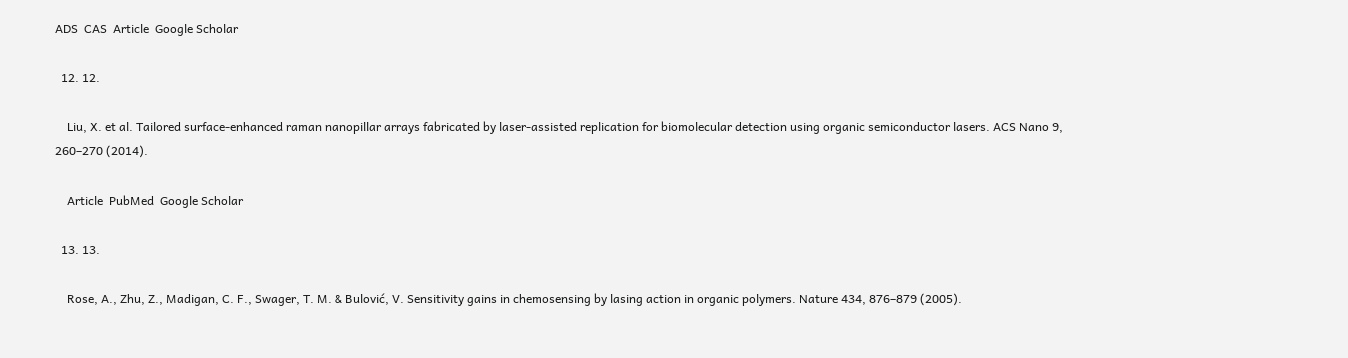ADS  CAS  Article  Google Scholar

  12. 12.

    Liu, X. et al. Tailored surface-enhanced raman nanopillar arrays fabricated by laser-assisted replication for biomolecular detection using organic semiconductor lasers. ACS Nano 9, 260–270 (2014).

    Article  PubMed  Google Scholar

  13. 13.

    Rose, A., Zhu, Z., Madigan, C. F., Swager, T. M. & Bulović, V. Sensitivity gains in chemosensing by lasing action in organic polymers. Nature 434, 876–879 (2005).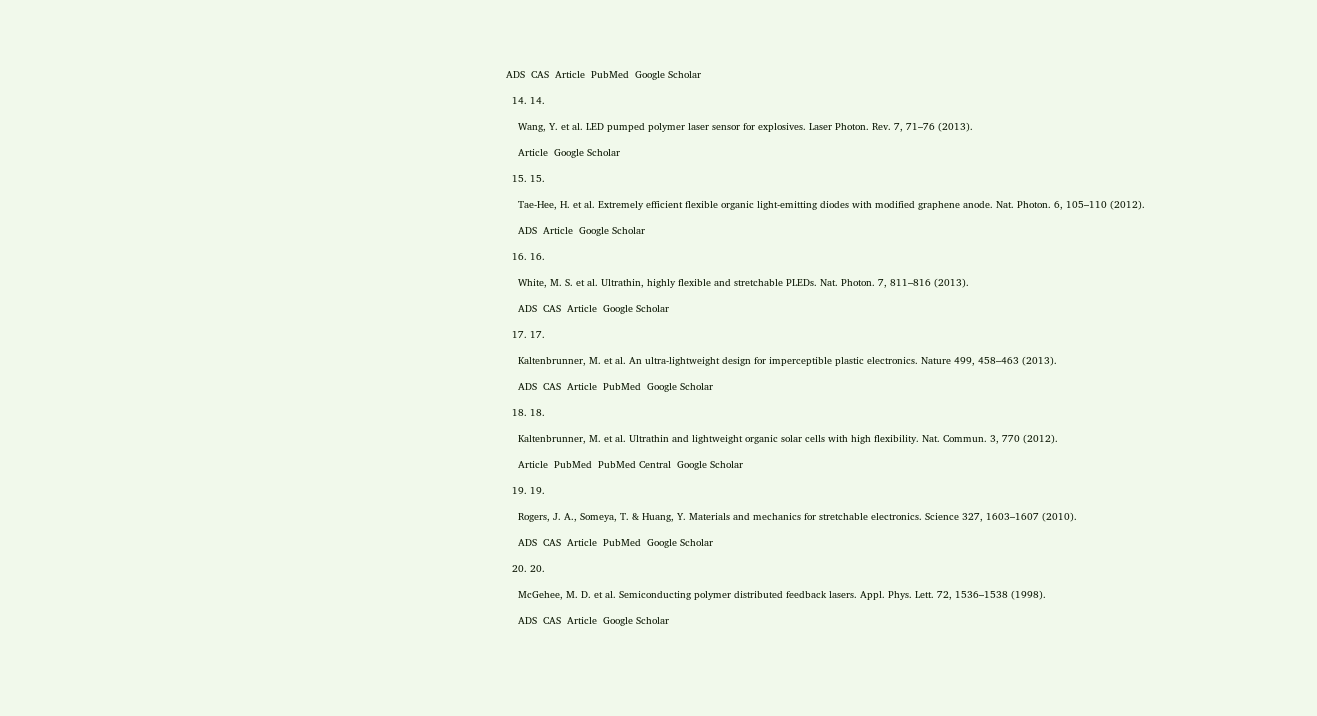ADS  CAS  Article  PubMed  Google Scholar

  14. 14.

    Wang, Y. et al. LED pumped polymer laser sensor for explosives. Laser Photon. Rev. 7, 71–76 (2013).

    Article  Google Scholar

  15. 15.

    Tae-Hee, H. et al. Extremely efficient flexible organic light-emitting diodes with modified graphene anode. Nat. Photon. 6, 105–110 (2012).

    ADS  Article  Google Scholar

  16. 16.

    White, M. S. et al. Ultrathin, highly flexible and stretchable PLEDs. Nat. Photon. 7, 811–816 (2013).

    ADS  CAS  Article  Google Scholar

  17. 17.

    Kaltenbrunner, M. et al. An ultra-lightweight design for imperceptible plastic electronics. Nature 499, 458–463 (2013).

    ADS  CAS  Article  PubMed  Google Scholar

  18. 18.

    Kaltenbrunner, M. et al. Ultrathin and lightweight organic solar cells with high flexibility. Nat. Commun. 3, 770 (2012).

    Article  PubMed  PubMed Central  Google Scholar

  19. 19.

    Rogers, J. A., Someya, T. & Huang, Y. Materials and mechanics for stretchable electronics. Science 327, 1603–1607 (2010).

    ADS  CAS  Article  PubMed  Google Scholar

  20. 20.

    McGehee, M. D. et al. Semiconducting polymer distributed feedback lasers. Appl. Phys. Lett. 72, 1536–1538 (1998).

    ADS  CAS  Article  Google Scholar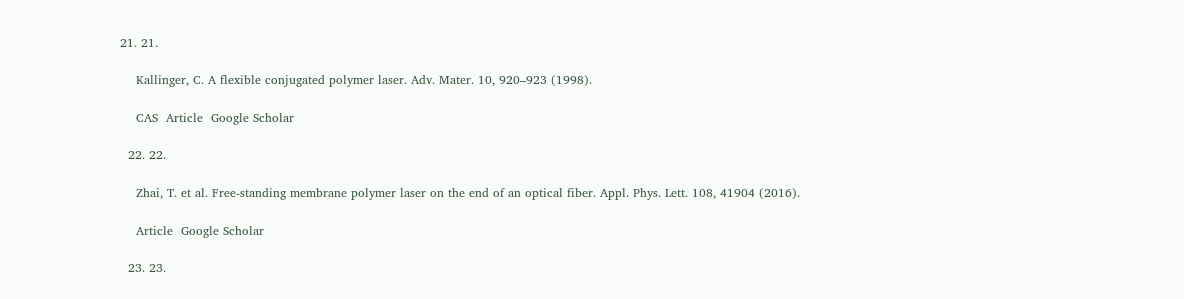21. 21.

    Kallinger, C. A flexible conjugated polymer laser. Adv. Mater. 10, 920–923 (1998).

    CAS  Article  Google Scholar

  22. 22.

    Zhai, T. et al. Free-standing membrane polymer laser on the end of an optical fiber. Appl. Phys. Lett. 108, 41904 (2016).

    Article  Google Scholar

  23. 23.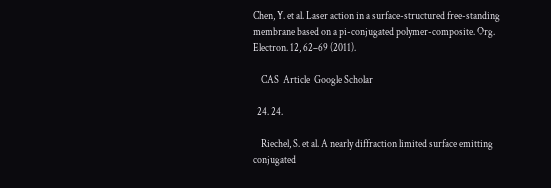Chen, Y. et al. Laser action in a surface-structured free-standing membrane based on a pi-conjugated polymer-composite. Org. Electron. 12, 62–69 (2011).

    CAS  Article  Google Scholar

  24. 24.

    Riechel, S. et al. A nearly diffraction limited surface emitting conjugated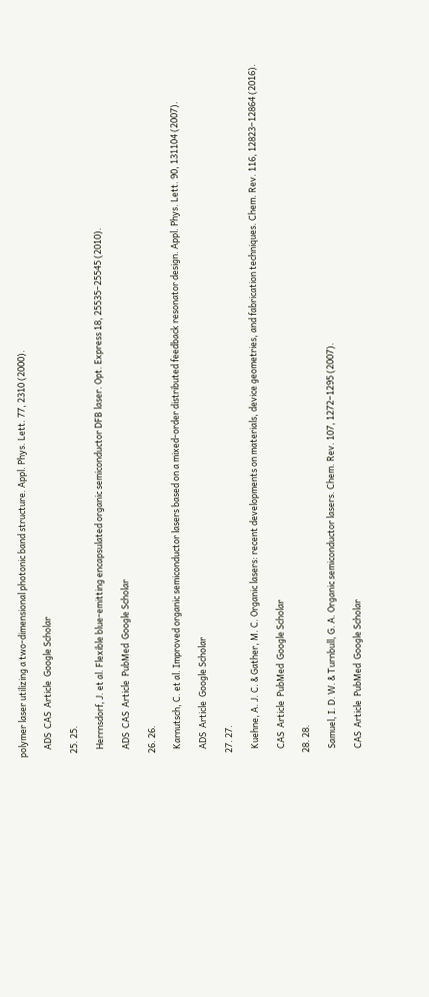polymer laser utilizing a two-dimensional photonic band structure. Appl. Phys. Lett. 77, 2310 (2000).

    ADS  CAS  Article  Google Scholar

  25. 25.

    Herrnsdorf, J. et al. Flexible blue-emitting encapsulated organic semiconductor DFB laser. Opt. Express 18, 25535–25545 (2010).

    ADS  CAS  Article  PubMed  Google Scholar

  26. 26.

    Karnutsch, C. et al. Improved organic semiconductor lasers based on a mixed-order distributed feedback resonator design. Appl. Phys. Lett. 90, 131104 (2007).

    ADS  Article  Google Scholar

  27. 27.

    Kuehne, A. J. C. & Gather, M. C. Organic lasers: recent developments on materials, device geometries, and fabrication techniques. Chem. Rev. 116, 12823–12864 (2016).

    CAS  Article  PubMed  Google Scholar

  28. 28.

    Samuel, I. D. W. & Turnbull, G. A. Organic semiconductor lasers. Chem. Rev. 107, 1272–1295 (2007).

    CAS  Article  PubMed  Google Scholar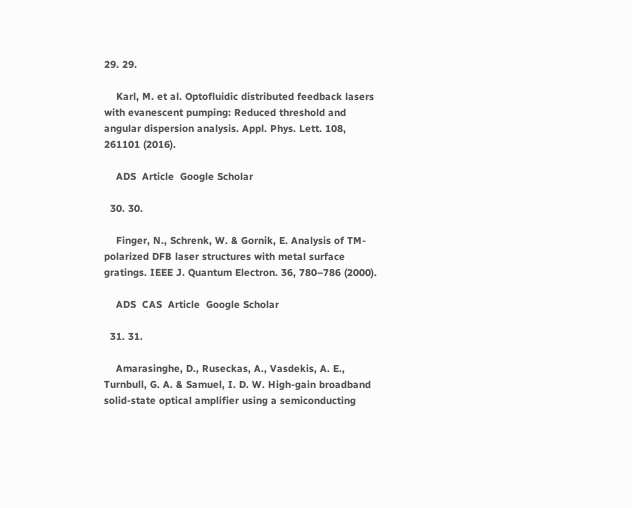29. 29.

    Karl, M. et al. Optofluidic distributed feedback lasers with evanescent pumping: Reduced threshold and angular dispersion analysis. Appl. Phys. Lett. 108, 261101 (2016).

    ADS  Article  Google Scholar

  30. 30.

    Finger, N., Schrenk, W. & Gornik, E. Analysis of TM-polarized DFB laser structures with metal surface gratings. IEEE J. Quantum Electron. 36, 780–786 (2000).

    ADS  CAS  Article  Google Scholar

  31. 31.

    Amarasinghe, D., Ruseckas, A., Vasdekis, A. E., Turnbull, G. A. & Samuel, I. D. W. High-gain broadband solid-state optical amplifier using a semiconducting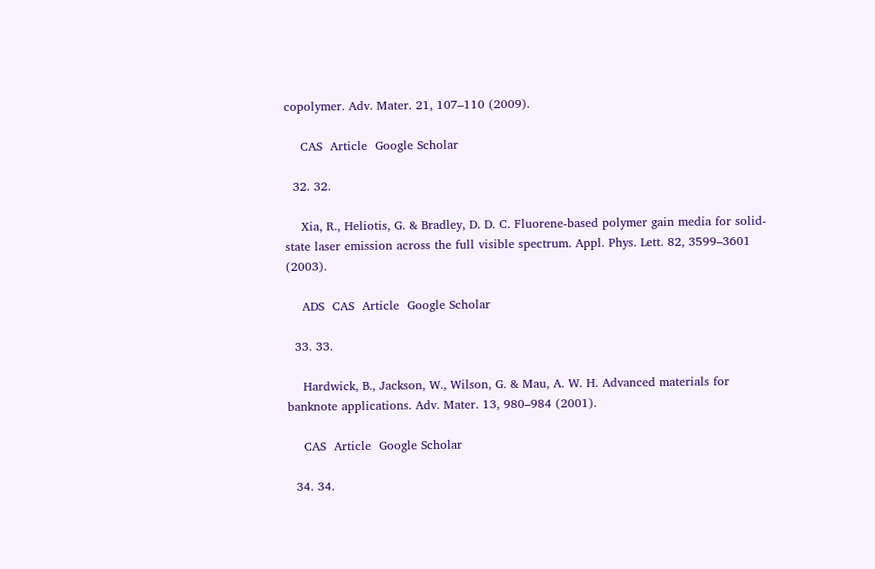copolymer. Adv. Mater. 21, 107–110 (2009).

    CAS  Article  Google Scholar

  32. 32.

    Xia, R., Heliotis, G. & Bradley, D. D. C. Fluorene-based polymer gain media for solid-state laser emission across the full visible spectrum. Appl. Phys. Lett. 82, 3599–3601 (2003).

    ADS  CAS  Article  Google Scholar

  33. 33.

    Hardwick, B., Jackson, W., Wilson, G. & Mau, A. W. H. Advanced materials for banknote applications. Adv. Mater. 13, 980–984 (2001).

    CAS  Article  Google Scholar

  34. 34.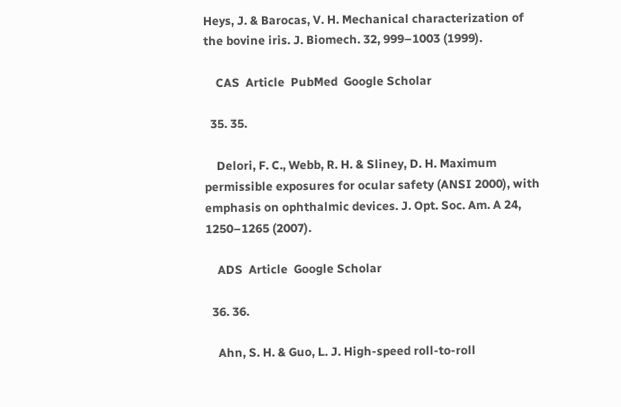Heys, J. & Barocas, V. H. Mechanical characterization of the bovine iris. J. Biomech. 32, 999–1003 (1999).

    CAS  Article  PubMed  Google Scholar

  35. 35.

    Delori, F. C., Webb, R. H. & Sliney, D. H. Maximum permissible exposures for ocular safety (ANSI 2000), with emphasis on ophthalmic devices. J. Opt. Soc. Am. A 24, 1250–1265 (2007).

    ADS  Article  Google Scholar

  36. 36.

    Ahn, S. H. & Guo, L. J. High-speed roll-to-roll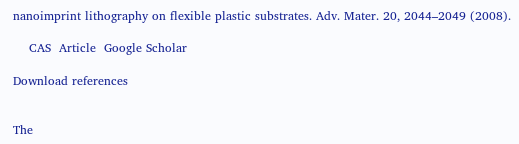nanoimprint lithography on flexible plastic substrates. Adv. Mater. 20, 2044–2049 (2008).

    CAS  Article  Google Scholar

Download references


The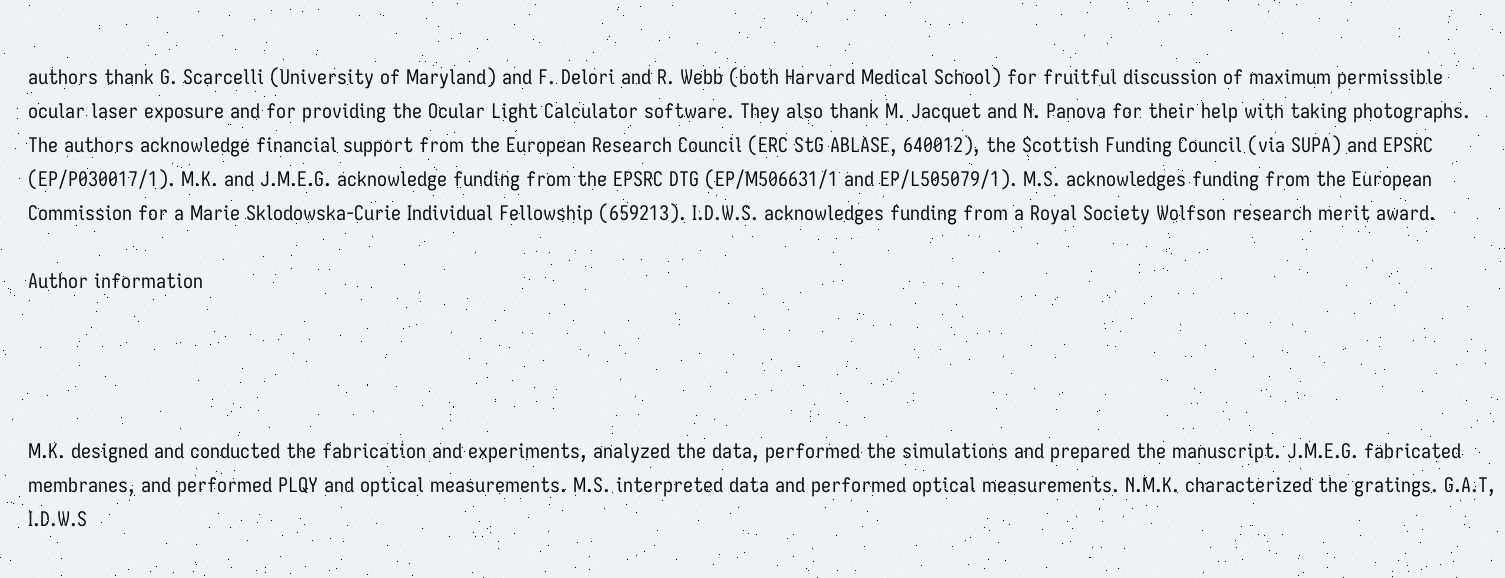authors thank G. Scarcelli (University of Maryland) and F. Delori and R. Webb (both Harvard Medical School) for fruitful discussion of maximum permissible ocular laser exposure and for providing the Ocular Light Calculator software. They also thank M. Jacquet and N. Panova for their help with taking photographs. The authors acknowledge financial support from the European Research Council (ERC StG ABLASE, 640012), the Scottish Funding Council (via SUPA) and EPSRC (EP/P030017/1). M.K. and J.M.E.G. acknowledge funding from the EPSRC DTG (EP/M506631/1 and EP/L505079/1). M.S. acknowledges funding from the European Commission for a Marie Sklodowska-Curie Individual Fellowship (659213). I.D.W.S. acknowledges funding from a Royal Society Wolfson research merit award.

Author information




M.K. designed and conducted the fabrication and experiments, analyzed the data, performed the simulations and prepared the manuscript. J.M.E.G. fabricated membranes, and performed PLQY and optical measurements. M.S. interpreted data and performed optical measurements. N.M.K. characterized the gratings. G.A.T, I.D.W.S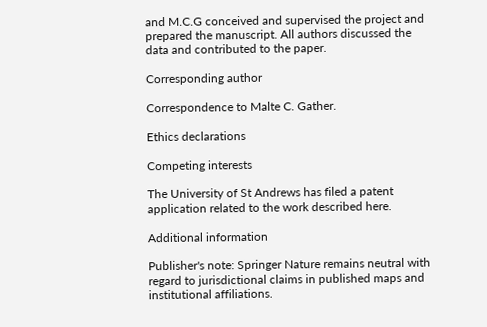and M.C.G conceived and supervised the project and prepared the manuscript. All authors discussed the data and contributed to the paper.

Corresponding author

Correspondence to Malte C. Gather.

Ethics declarations

Competing interests

The University of St Andrews has filed a patent application related to the work described here.

Additional information

Publisher's note: Springer Nature remains neutral with regard to jurisdictional claims in published maps and institutional affiliations.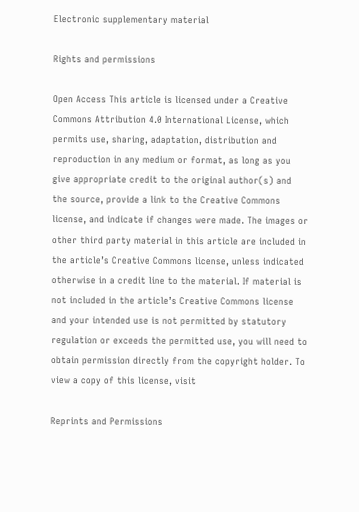Electronic supplementary material

Rights and permissions

Open Access This article is licensed under a Creative Commons Attribution 4.0 International License, which permits use, sharing, adaptation, distribution and reproduction in any medium or format, as long as you give appropriate credit to the original author(s) and the source, provide a link to the Creative Commons license, and indicate if changes were made. The images or other third party material in this article are included in the article’s Creative Commons license, unless indicated otherwise in a credit line to the material. If material is not included in the article’s Creative Commons license and your intended use is not permitted by statutory regulation or exceeds the permitted use, you will need to obtain permission directly from the copyright holder. To view a copy of this license, visit

Reprints and Permissions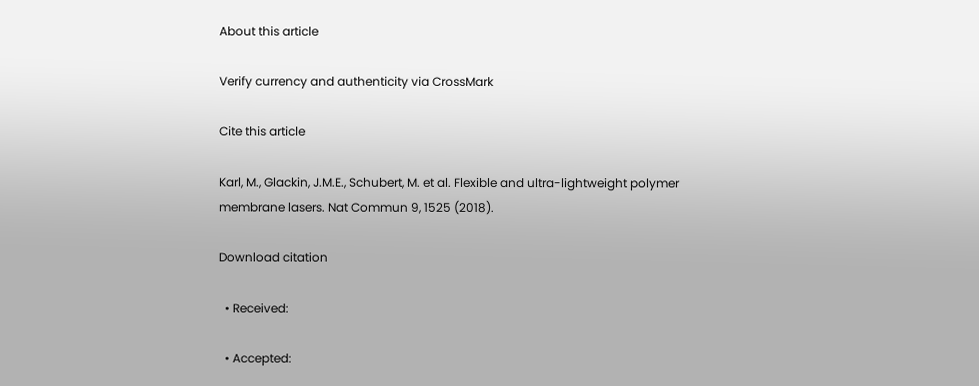About this article

Verify currency and authenticity via CrossMark

Cite this article

Karl, M., Glackin, J.M.E., Schubert, M. et al. Flexible and ultra-lightweight polymer membrane lasers. Nat Commun 9, 1525 (2018).

Download citation

  • Received:

  • Accepted: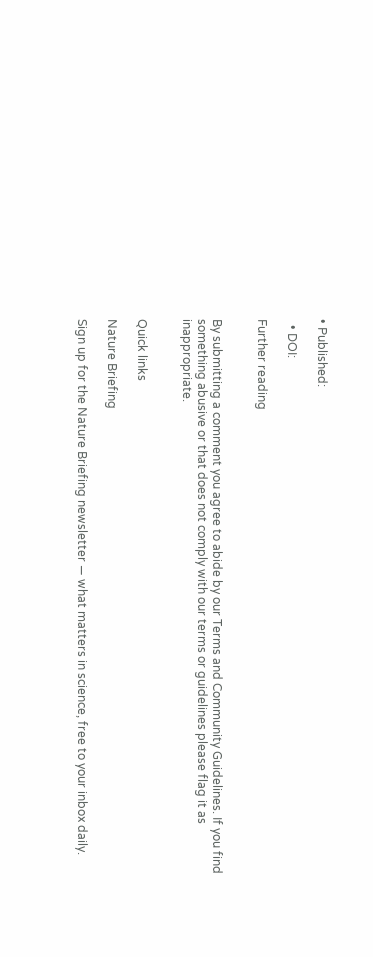• Published:

  • DOI:

Further reading


By submitting a comment you agree to abide by our Terms and Community Guidelines. If you find something abusive or that does not comply with our terms or guidelines please flag it as inappropriate.


Quick links

Nature Briefing

Sign up for the Nature Briefing newsletter — what matters in science, free to your inbox daily.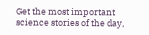Get the most important science stories of the day,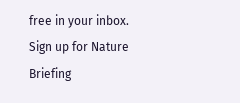free in your inbox. Sign up for Nature Briefing